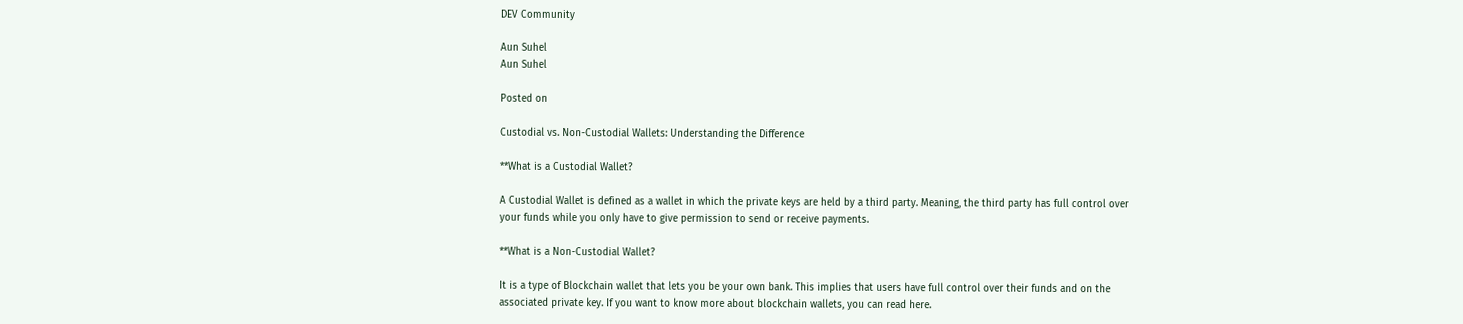DEV Community

Aun Suhel
Aun Suhel

Posted on

Custodial vs. Non-Custodial Wallets: Understanding the Difference

**What is a Custodial Wallet?

A Custodial Wallet is defined as a wallet in which the private keys are held by a third party. Meaning, the third party has full control over your funds while you only have to give permission to send or receive payments.

**What is a Non-Custodial Wallet?

It is a type of Blockchain wallet that lets you be your own bank. This implies that users have full control over their funds and on the associated private key. If you want to know more about blockchain wallets, you can read here.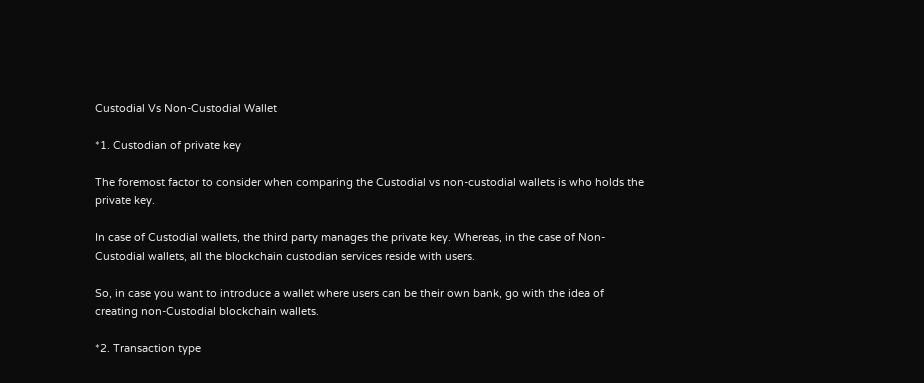Custodial Vs Non-Custodial Wallet

*1. Custodian of private key

The foremost factor to consider when comparing the Custodial vs non-custodial wallets is who holds the private key.

In case of Custodial wallets, the third party manages the private key. Whereas, in the case of Non-Custodial wallets, all the blockchain custodian services reside with users.

So, in case you want to introduce a wallet where users can be their own bank, go with the idea of creating non-Custodial blockchain wallets.

*2. Transaction type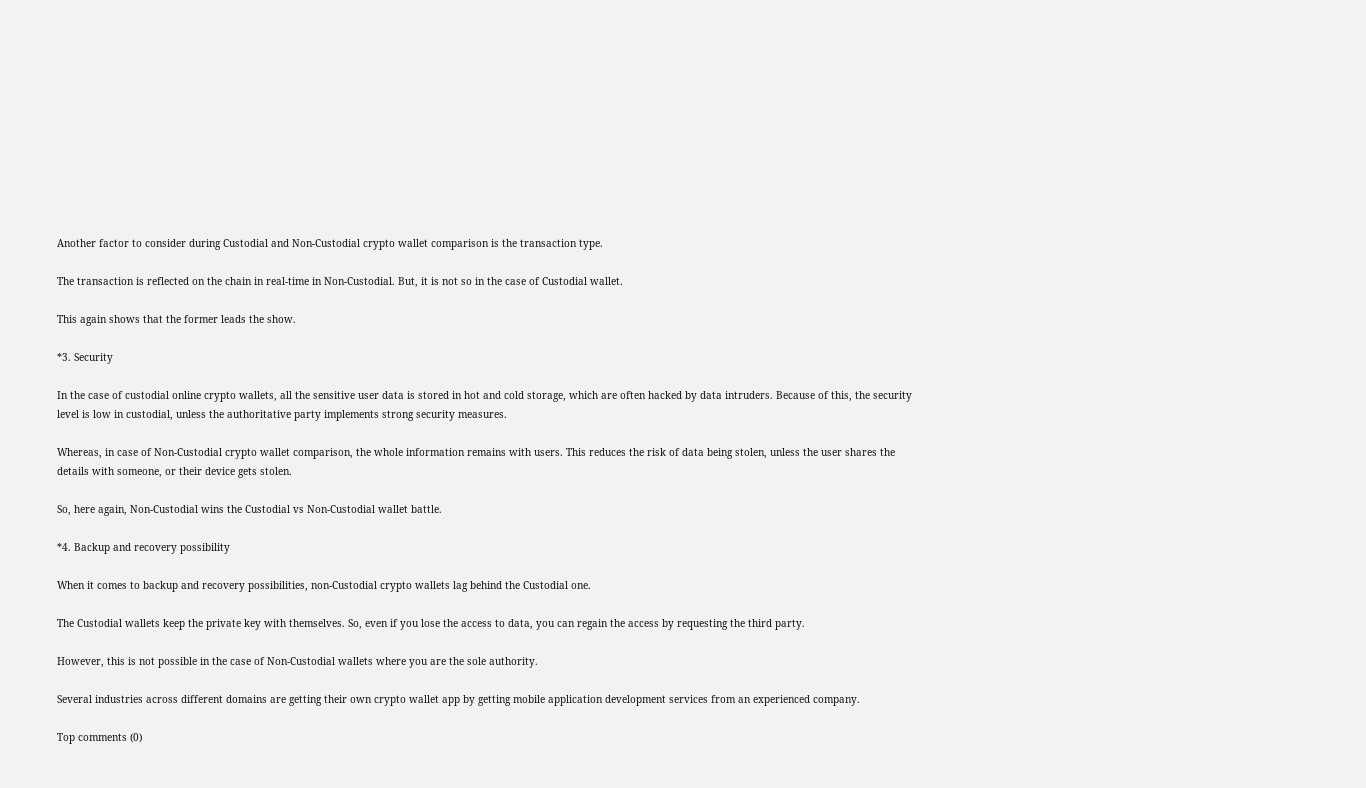Another factor to consider during Custodial and Non-Custodial crypto wallet comparison is the transaction type.

The transaction is reflected on the chain in real-time in Non-Custodial. But, it is not so in the case of Custodial wallet.

This again shows that the former leads the show.

*3. Security

In the case of custodial online crypto wallets, all the sensitive user data is stored in hot and cold storage, which are often hacked by data intruders. Because of this, the security level is low in custodial, unless the authoritative party implements strong security measures.

Whereas, in case of Non-Custodial crypto wallet comparison, the whole information remains with users. This reduces the risk of data being stolen, unless the user shares the details with someone, or their device gets stolen.

So, here again, Non-Custodial wins the Custodial vs Non-Custodial wallet battle.

*4. Backup and recovery possibility

When it comes to backup and recovery possibilities, non-Custodial crypto wallets lag behind the Custodial one.

The Custodial wallets keep the private key with themselves. So, even if you lose the access to data, you can regain the access by requesting the third party.

However, this is not possible in the case of Non-Custodial wallets where you are the sole authority.

Several industries across different domains are getting their own crypto wallet app by getting mobile application development services from an experienced company.

Top comments (0)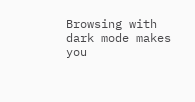Browsing with dark mode makes you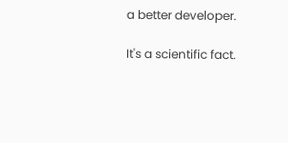a better developer.

It's a scientific fact.